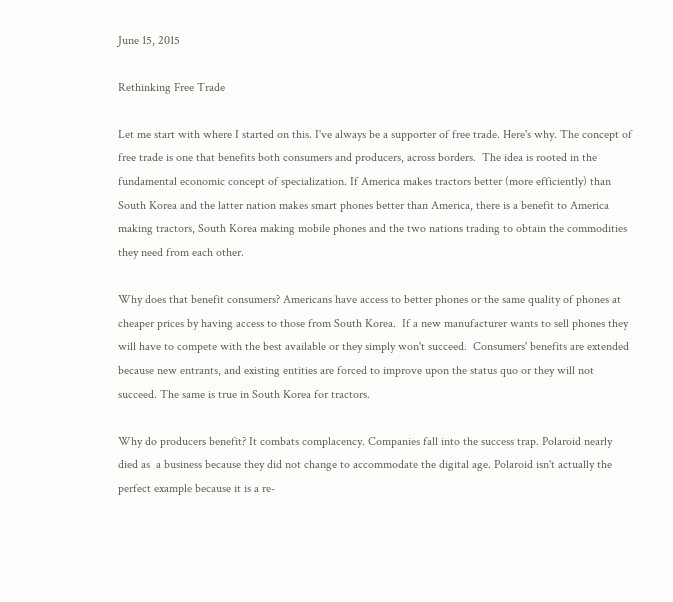June 15, 2015

Rethinking Free Trade

Let me start with where I started on this. I've always be a supporter of free trade. Here's why. The concept of free trade is one that benefits both consumers and producers, across borders.  The idea is rooted in the fundamental economic concept of specialization. If America makes tractors better (more efficiently) than South Korea and the latter nation makes smart phones better than America, there is a benefit to America making tractors, South Korea making mobile phones and the two nations trading to obtain the commodities they need from each other.

Why does that benefit consumers? Americans have access to better phones or the same quality of phones at cheaper prices by having access to those from South Korea.  If a new manufacturer wants to sell phones they will have to compete with the best available or they simply won't succeed.  Consumers' benefits are extended because new entrants, and existing entities are forced to improve upon the status quo or they will not succeed. The same is true in South Korea for tractors.

Why do producers benefit? It combats complacency. Companies fall into the success trap. Polaroid nearly died as  a business because they did not change to accommodate the digital age. Polaroid isn't actually the perfect example because it is a re-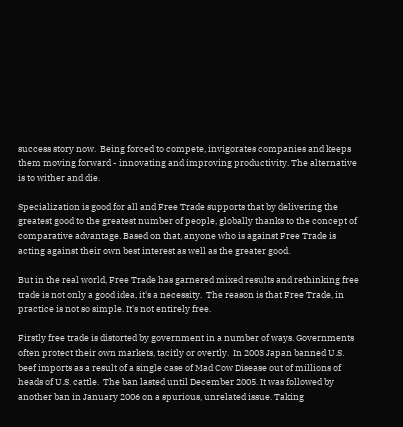success story now.  Being forced to compete, invigorates companies and keeps them moving forward - innovating and improving productivity. The alternative is to wither and die.

Specialization is good for all and Free Trade supports that by delivering the greatest good to the greatest number of people, globally thanks to the concept of comparative advantage. Based on that, anyone who is against Free Trade is acting against their own best interest as well as the greater good.

But in the real world, Free Trade has garnered mixed results and rethinking free trade is not only a good idea, it's a necessity.  The reason is that Free Trade, in practice is not so simple. It's not entirely free.

Firstly free trade is distorted by government in a number of ways. Governments often protect their own markets, tacitly or overtly.  In 2003 Japan banned U.S. beef imports as a result of a single case of Mad Cow Disease out of millions of heads of U.S. cattle.  The ban lasted until December 2005. It was followed by another ban in January 2006 on a spurious, unrelated issue. Taking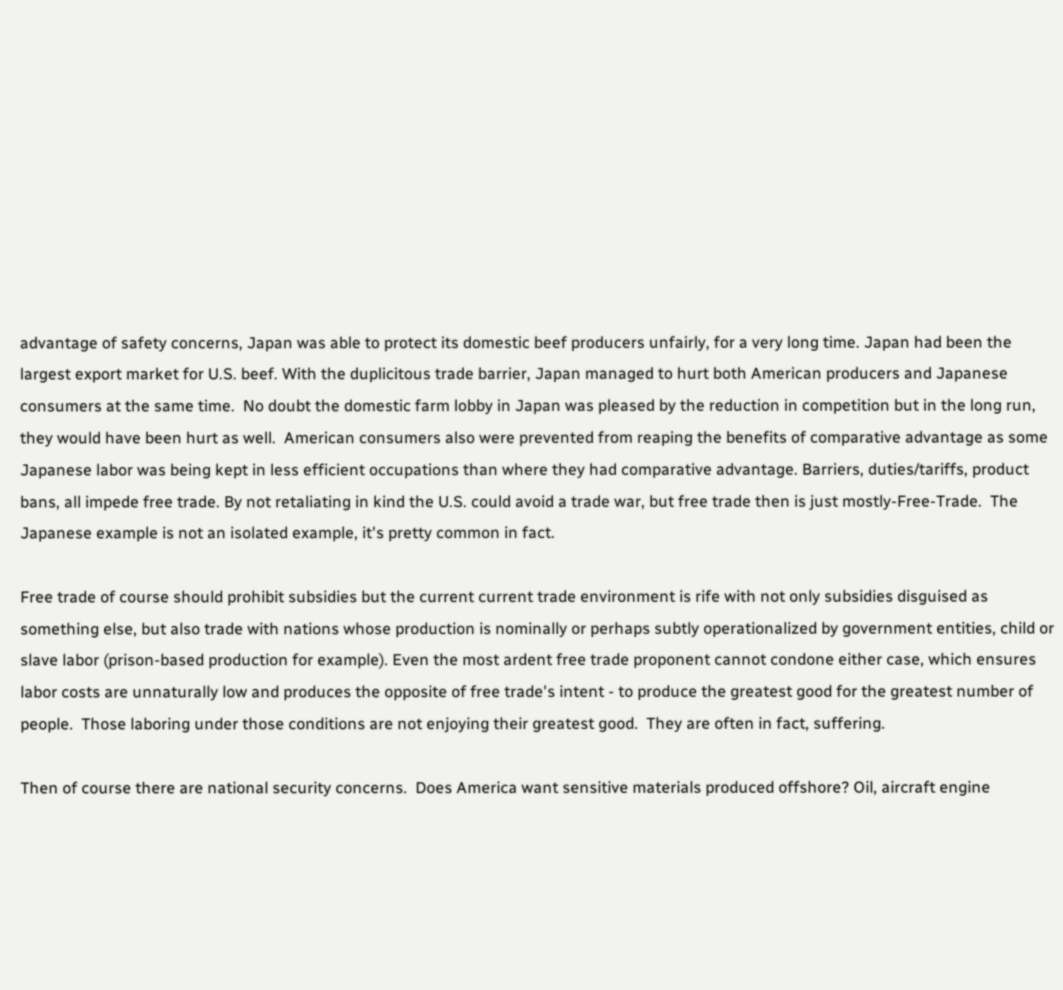advantage of safety concerns, Japan was able to protect its domestic beef producers unfairly, for a very long time. Japan had been the largest export market for U.S. beef. With the duplicitous trade barrier, Japan managed to hurt both American producers and Japanese consumers at the same time.  No doubt the domestic farm lobby in Japan was pleased by the reduction in competition but in the long run, they would have been hurt as well.  American consumers also were prevented from reaping the benefits of comparative advantage as some Japanese labor was being kept in less efficient occupations than where they had comparative advantage. Barriers, duties/tariffs, product bans, all impede free trade. By not retaliating in kind the U.S. could avoid a trade war, but free trade then is just mostly-Free-Trade.  The Japanese example is not an isolated example, it's pretty common in fact.

Free trade of course should prohibit subsidies but the current current trade environment is rife with not only subsidies disguised as something else, but also trade with nations whose production is nominally or perhaps subtly operationalized by government entities, child or slave labor (prison-based production for example). Even the most ardent free trade proponent cannot condone either case, which ensures labor costs are unnaturally low and produces the opposite of free trade's intent - to produce the greatest good for the greatest number of people.  Those laboring under those conditions are not enjoying their greatest good.  They are often in fact, suffering.

Then of course there are national security concerns.  Does America want sensitive materials produced offshore? Oil, aircraft engine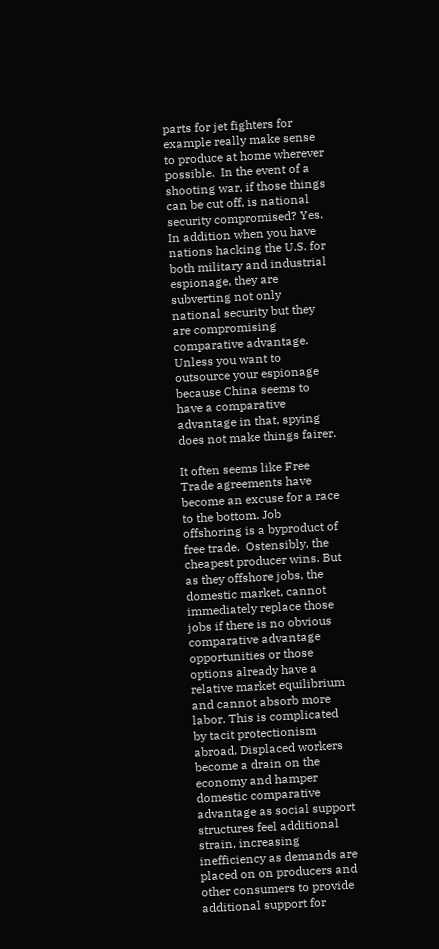parts for jet fighters for example really make sense to produce at home wherever possible.  In the event of a shooting war, if those things can be cut off, is national security compromised? Yes. In addition when you have nations hacking the U.S. for both military and industrial espionage, they are subverting not only national security but they are compromising comparative advantage.  Unless you want to outsource your espionage because China seems to have a comparative advantage in that, spying does not make things fairer.

It often seems like Free Trade agreements have become an excuse for a race to the bottom. Job offshoring is a byproduct of free trade.  Ostensibly, the cheapest producer wins. But as they offshore jobs, the domestic market, cannot immediately replace those jobs if there is no obvious comparative advantage opportunities or those options already have a relative market equilibrium and cannot absorb more labor. This is complicated by tacit protectionism abroad. Displaced workers become a drain on the economy and hamper domestic comparative advantage as social support structures feel additional strain, increasing inefficiency as demands are placed on on producers and other consumers to provide additional support for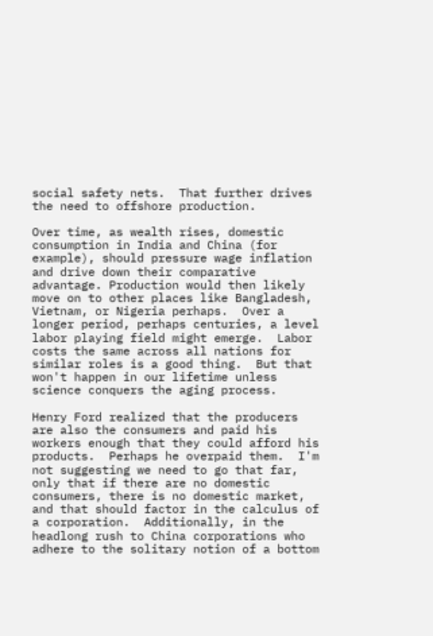social safety nets.  That further drives the need to offshore production.

Over time, as wealth rises, domestic consumption in India and China (for example), should pressure wage inflation and drive down their comparative advantage. Production would then likely move on to other places like Bangladesh, Vietnam, or Nigeria perhaps.  Over a longer period, perhaps centuries, a level labor playing field might emerge.  Labor costs the same across all nations for similar roles is a good thing.  But that won't happen in our lifetime unless science conquers the aging process.

Henry Ford realized that the producers are also the consumers and paid his workers enough that they could afford his products.  Perhaps he overpaid them.  I'm not suggesting we need to go that far, only that if there are no domestic consumers, there is no domestic market, and that should factor in the calculus of a corporation.  Additionally, in the headlong rush to China corporations who adhere to the solitary notion of a bottom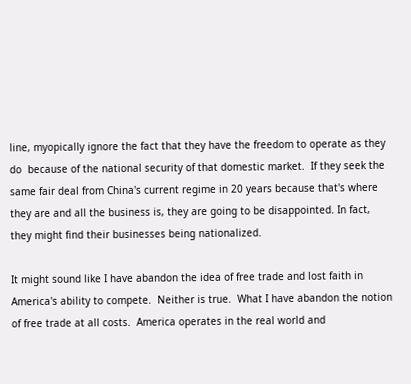line, myopically ignore the fact that they have the freedom to operate as they do  because of the national security of that domestic market.  If they seek the same fair deal from China's current regime in 20 years because that's where they are and all the business is, they are going to be disappointed. In fact, they might find their businesses being nationalized.

It might sound like I have abandon the idea of free trade and lost faith in America's ability to compete.  Neither is true.  What I have abandon the notion of free trade at all costs.  America operates in the real world and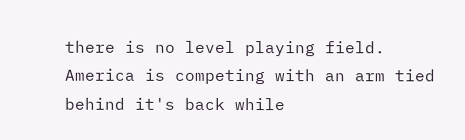there is no level playing field.  America is competing with an arm tied behind it's back while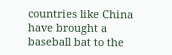countries like China have brought a baseball bat to the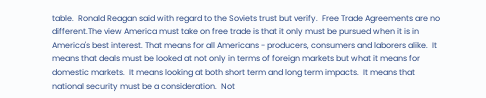table.  Ronald Reagan said with regard to the Soviets trust but verify.  Free Trade Agreements are no different.The view America must take on free trade is that it only must be pursued when it is in America's best interest. That means for all Americans - producers, consumers and laborers alike.  It means that deals must be looked at not only in terms of foreign markets but what it means for domestic markets.  It means looking at both short term and long term impacts.  It means that national security must be a consideration.  Not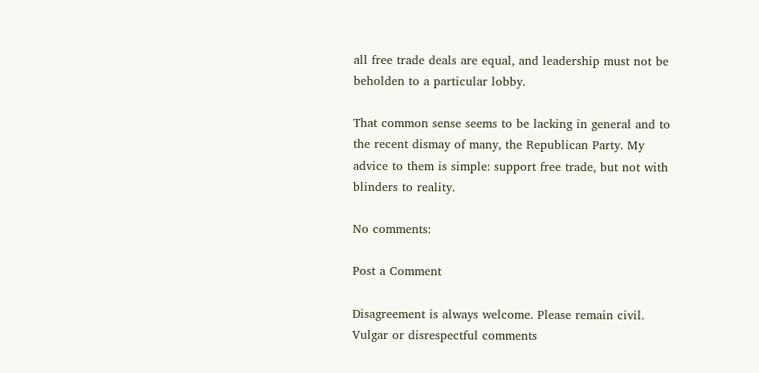all free trade deals are equal, and leadership must not be beholden to a particular lobby.

That common sense seems to be lacking in general and to the recent dismay of many, the Republican Party. My advice to them is simple: support free trade, but not with blinders to reality.

No comments:

Post a Comment

Disagreement is always welcome. Please remain civil. Vulgar or disrespectful comments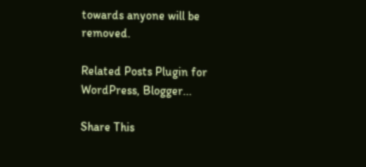towards anyone will be removed.

Related Posts Plugin for WordPress, Blogger...

Share This